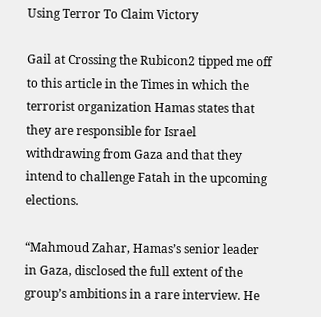Using Terror To Claim Victory

Gail at Crossing the Rubicon2 tipped me off to this article in the Times in which the terrorist organization Hamas states that they are responsible for Israel withdrawing from Gaza and that they intend to challenge Fatah in the upcoming elections.

“Mahmoud Zahar, Hamas’s senior leader in Gaza, disclosed the full extent of the group’s ambitions in a rare interview. He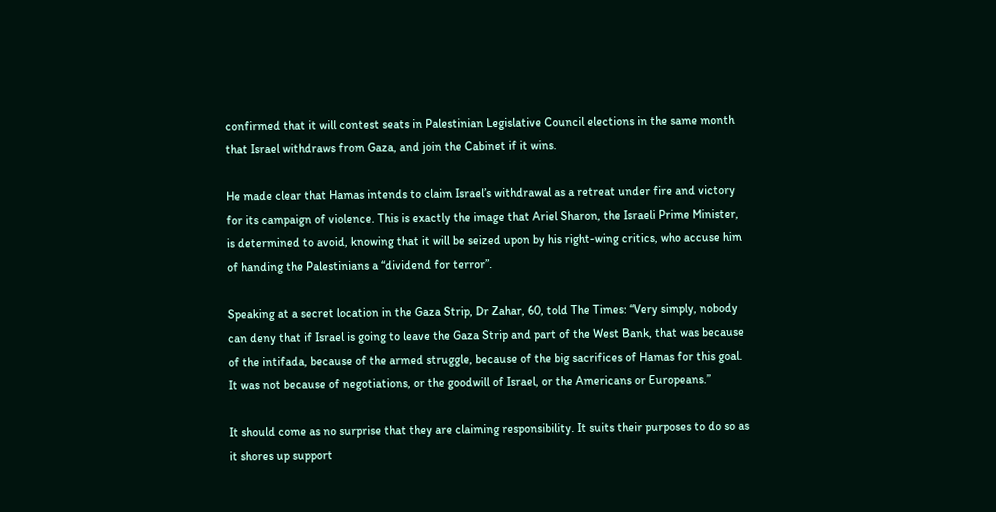confirmed that it will contest seats in Palestinian Legislative Council elections in the same month that Israel withdraws from Gaza, and join the Cabinet if it wins.

He made clear that Hamas intends to claim Israel’s withdrawal as a retreat under fire and victory for its campaign of violence. This is exactly the image that Ariel Sharon, the Israeli Prime Minister, is determined to avoid, knowing that it will be seized upon by his right-wing critics, who accuse him of handing the Palestinians a “dividend for terror”.

Speaking at a secret location in the Gaza Strip, Dr Zahar, 60, told The Times: “Very simply, nobody can deny that if Israel is going to leave the Gaza Strip and part of the West Bank, that was because of the intifada, because of the armed struggle, because of the big sacrifices of Hamas for this goal. It was not because of negotiations, or the goodwill of Israel, or the Americans or Europeans.”

It should come as no surprise that they are claiming responsibility. It suits their purposes to do so as it shores up support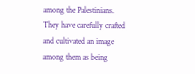among the Palestinians. They have carefully crafted and cultivated an image among them as being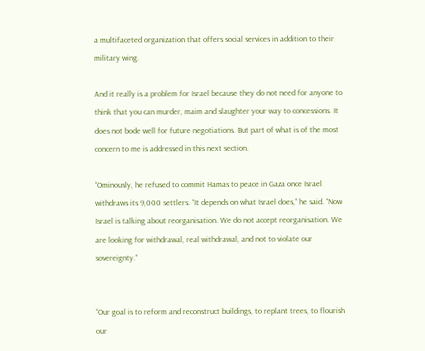a multifaceted organization that offers social services in addition to their military wing.

And it really is a problem for Israel because they do not need for anyone to think that you can murder, maim and slaughter your way to concessions. It does not bode well for future negotiations. But part of what is of the most concern to me is addressed in this next section.

“Ominously, he refused to commit Hamas to peace in Gaza once Israel withdraws its 9,000 settlers. “It depends on what Israel does,” he said. “Now Israel is talking about reorganisation. We do not accept reorganisation. We are looking for withdrawal, real withdrawal, and not to violate our sovereignty.”


“Our goal is to reform and reconstruct buildings, to replant trees, to flourish our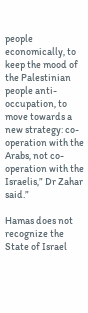people economically, to keep the mood of the Palestinian people anti-occupation, to move towards a new strategy: co-operation with the Arabs, not co-operation with the Israelis,” Dr Zahar said.”

Hamas does not recognize the State of Israel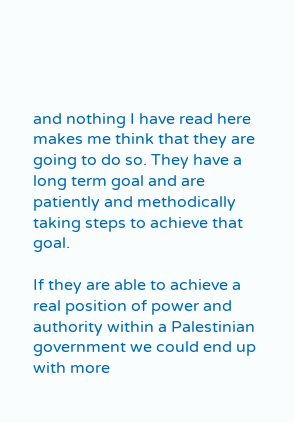and nothing I have read here makes me think that they are going to do so. They have a long term goal and are patiently and methodically taking steps to achieve that goal.

If they are able to achieve a real position of power and authority within a Palestinian government we could end up with more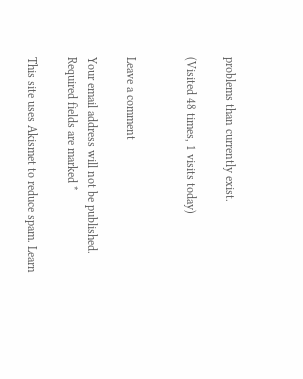problems than currently exist.

(Visited 48 times, 1 visits today)


Leave a comment

Your email address will not be published. Required fields are marked *

This site uses Akismet to reduce spam. Learn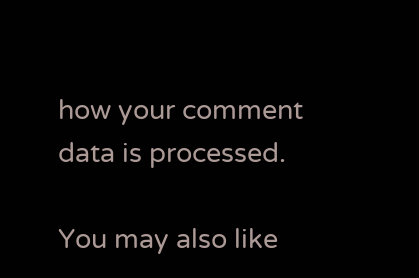how your comment data is processed.

You may also like